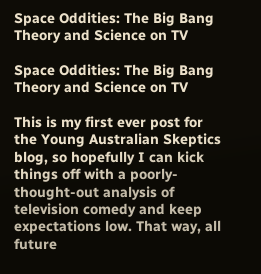Space Oddities: The Big Bang Theory and Science on TV

Space Oddities: The Big Bang Theory and Science on TV

This is my first ever post for the Young Australian Skeptics blog, so hopefully I can kick things off with a poorly-thought-out analysis of television comedy and keep expectations low. That way, all future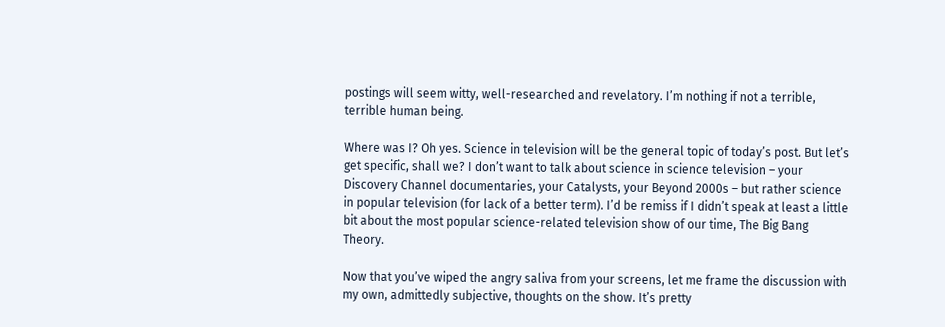postings will seem witty, well-researched and revelatory. I’m nothing if not a terrible, terrible human being.

Where was I? Oh yes. Science in television will be the general topic of today’s post. But let’s get specific, shall we? I don’t want to talk about science in science television – your Discovery Channel documentaries, your Catalysts, your Beyond 2000s – but rather science in popular television (for lack of a better term). I’d be remiss if I didn’t speak at least a little bit about the most popular science-related television show of our time, The Big Bang Theory.

Now that you’ve wiped the angry saliva from your screens, let me frame the discussion with my own, admittedly subjective, thoughts on the show. It’s pretty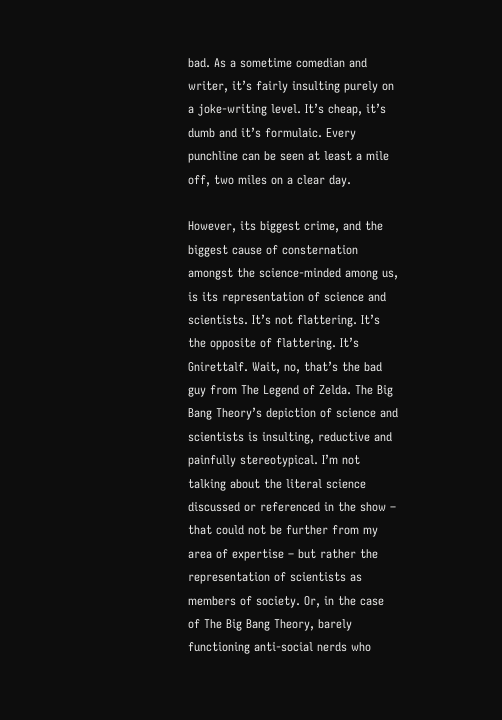bad. As a sometime comedian and writer, it’s fairly insulting purely on a joke-writing level. It’s cheap, it’s dumb and it’s formulaic. Every punchline can be seen at least a mile off, two miles on a clear day.

However, its biggest crime, and the biggest cause of consternation amongst the science-minded among us, is its representation of science and scientists. It’s not flattering. It’s the opposite of flattering. It’s Gnirettalf. Wait, no, that’s the bad guy from The Legend of Zelda. The Big Bang Theory’s depiction of science and scientists is insulting, reductive and painfully stereotypical. I’m not talking about the literal science discussed or referenced in the show – that could not be further from my area of expertise – but rather the representation of scientists as members of society. Or, in the case of The Big Bang Theory, barely functioning anti-social nerds who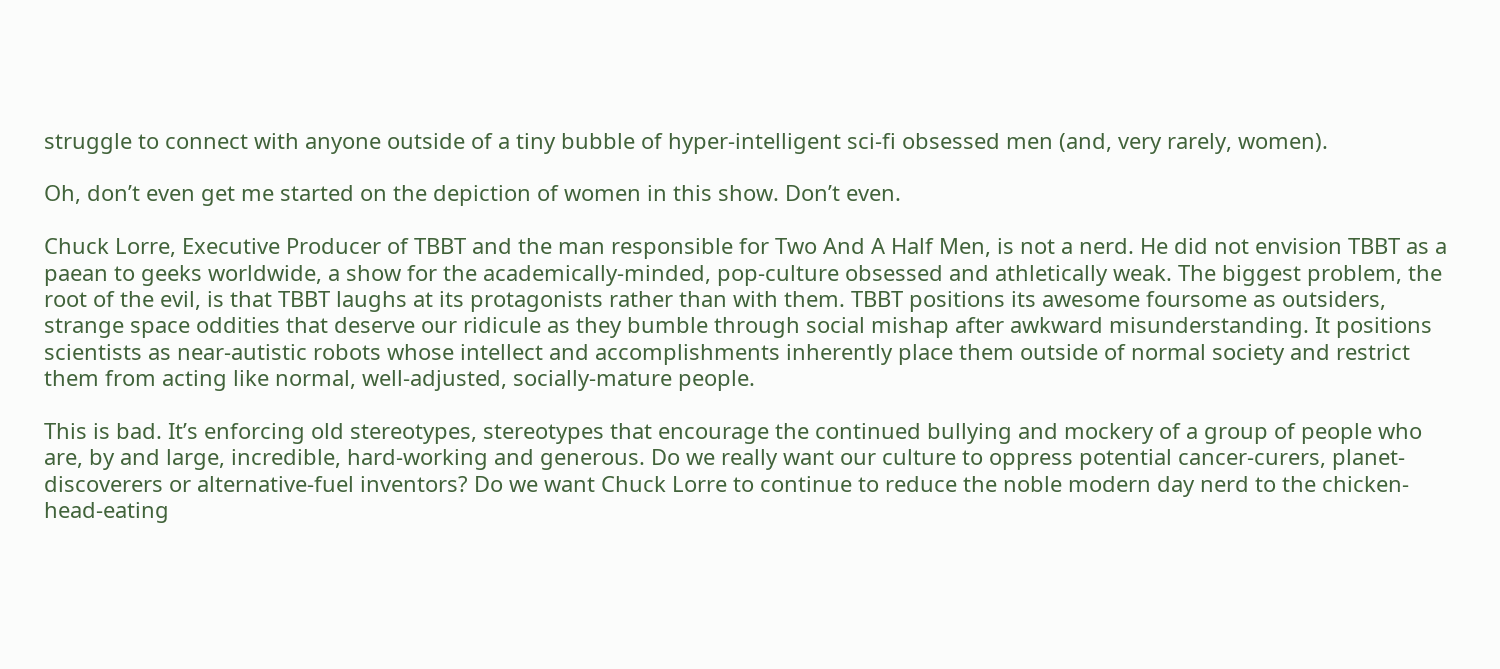struggle to connect with anyone outside of a tiny bubble of hyper-intelligent sci-fi obsessed men (and, very rarely, women).

Oh, don’t even get me started on the depiction of women in this show. Don’t even.

Chuck Lorre, Executive Producer of TBBT and the man responsible for Two And A Half Men, is not a nerd. He did not envision TBBT as a paean to geeks worldwide, a show for the academically-minded, pop-culture obsessed and athletically weak. The biggest problem, the root of the evil, is that TBBT laughs at its protagonists rather than with them. TBBT positions its awesome foursome as outsiders, strange space oddities that deserve our ridicule as they bumble through social mishap after awkward misunderstanding. It positions scientists as near-autistic robots whose intellect and accomplishments inherently place them outside of normal society and restrict them from acting like normal, well-adjusted, socially-mature people.

This is bad. It’s enforcing old stereotypes, stereotypes that encourage the continued bullying and mockery of a group of people who are, by and large, incredible, hard-working and generous. Do we really want our culture to oppress potential cancer-curers, planet-discoverers or alternative-fuel inventors? Do we want Chuck Lorre to continue to reduce the noble modern day nerd to the chicken-head-eating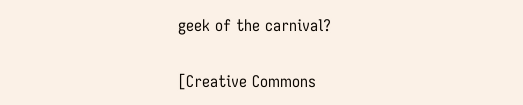geek of the carnival?

[Creative Commons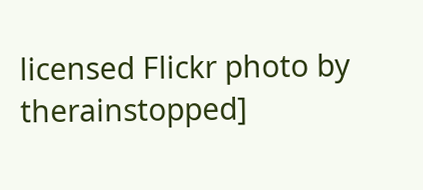licensed Flickr photo by therainstopped]